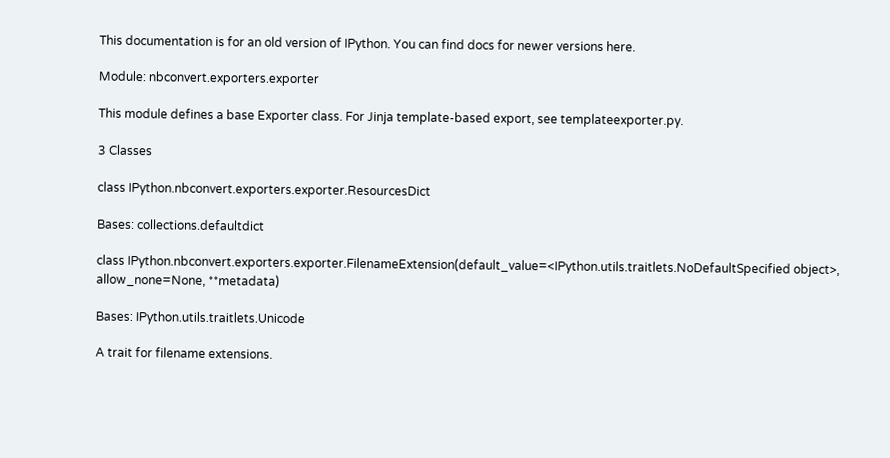This documentation is for an old version of IPython. You can find docs for newer versions here.

Module: nbconvert.exporters.exporter

This module defines a base Exporter class. For Jinja template-based export, see templateexporter.py.

3 Classes

class IPython.nbconvert.exporters.exporter.ResourcesDict

Bases: collections.defaultdict

class IPython.nbconvert.exporters.exporter.FilenameExtension(default_value=<IPython.utils.traitlets.NoDefaultSpecified object>, allow_none=None, **metadata)

Bases: IPython.utils.traitlets.Unicode

A trait for filename extensions.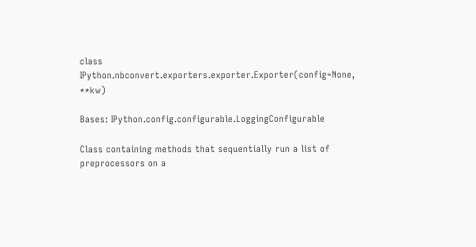class IPython.nbconvert.exporters.exporter.Exporter(config=None, **kw)

Bases: IPython.config.configurable.LoggingConfigurable

Class containing methods that sequentially run a list of preprocessors on a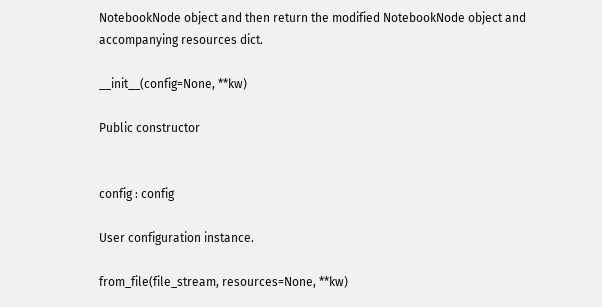NotebookNode object and then return the modified NotebookNode object and accompanying resources dict.

__init__(config=None, **kw)

Public constructor


config : config

User configuration instance.

from_file(file_stream, resources=None, **kw)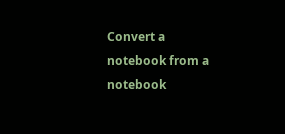Convert a notebook from a notebook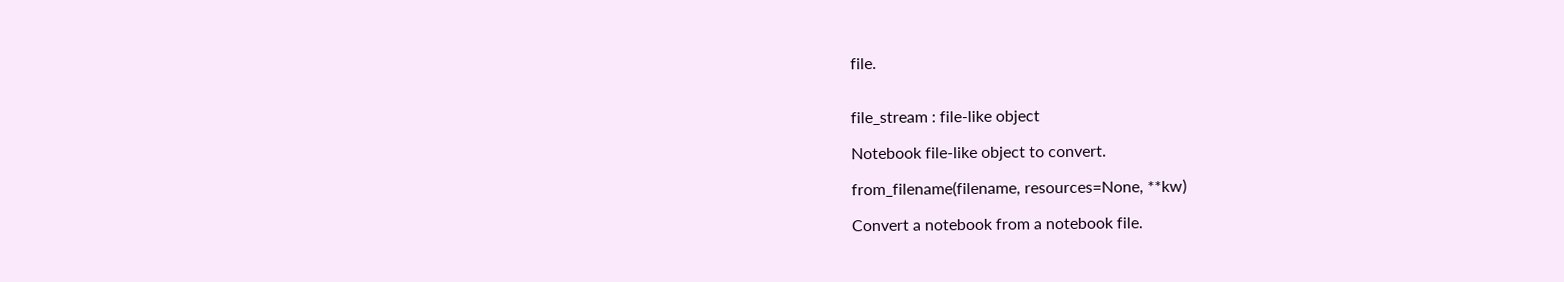file.


file_stream : file-like object

Notebook file-like object to convert.

from_filename(filename, resources=None, **kw)

Convert a notebook from a notebook file.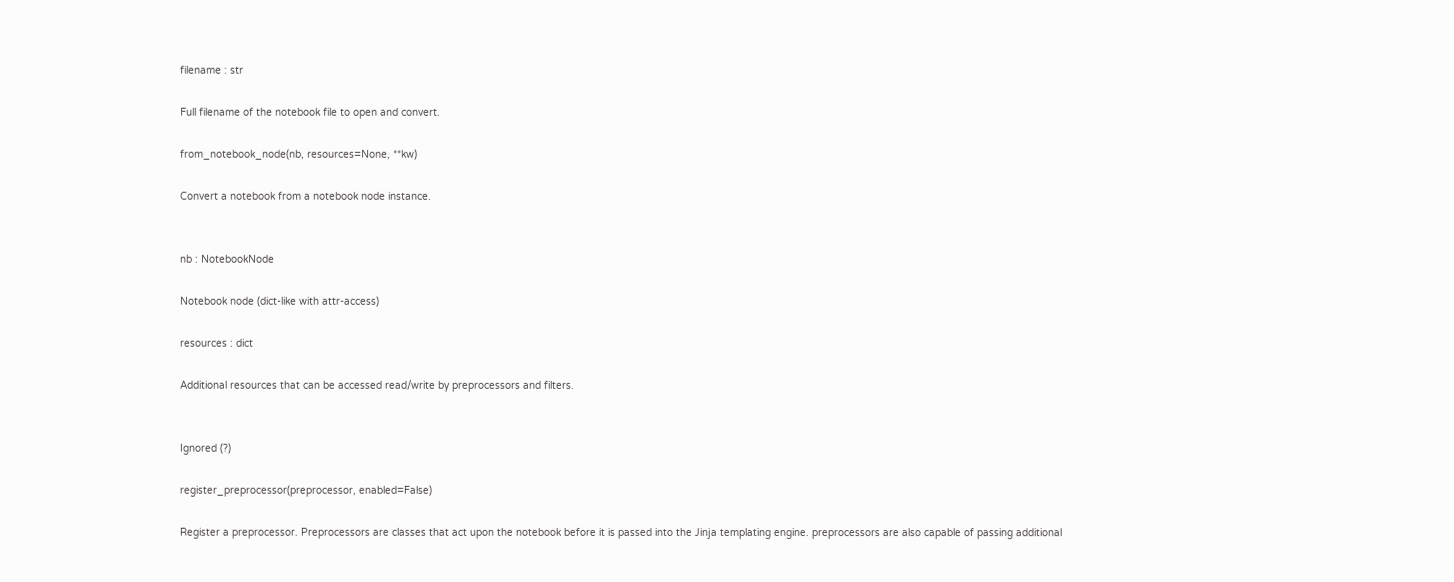filename : str

Full filename of the notebook file to open and convert.

from_notebook_node(nb, resources=None, **kw)

Convert a notebook from a notebook node instance.


nb : NotebookNode

Notebook node (dict-like with attr-access)

resources : dict

Additional resources that can be accessed read/write by preprocessors and filters.


Ignored (?)

register_preprocessor(preprocessor, enabled=False)

Register a preprocessor. Preprocessors are classes that act upon the notebook before it is passed into the Jinja templating engine. preprocessors are also capable of passing additional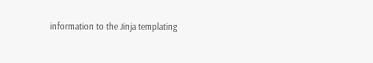information to the Jinja templating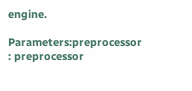engine.

Parameters:preprocessor : preprocessor